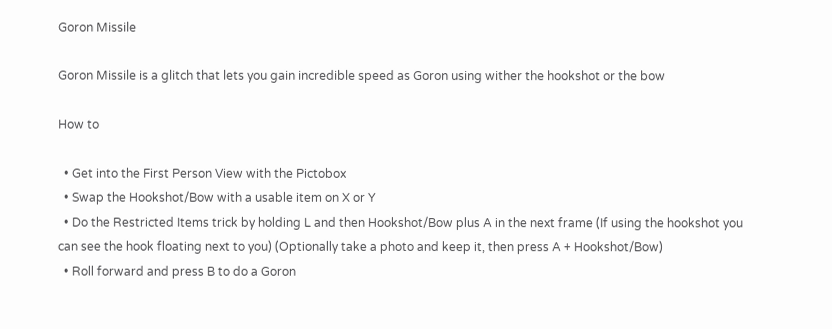Goron Missile

Goron Missile is a glitch that lets you gain incredible speed as Goron using wither the hookshot or the bow

How to

  • Get into the First Person View with the Pictobox
  • Swap the Hookshot/Bow with a usable item on X or Y
  • Do the Restricted Items trick by holding L and then Hookshot/Bow plus A in the next frame (If using the hookshot you can see the hook floating next to you) (Optionally take a photo and keep it, then press A + Hookshot/Bow)
  • Roll forward and press B to do a Goron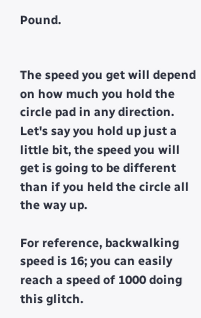Pound.


The speed you get will depend on how much you hold the circle pad in any direction. Let's say you hold up just a little bit, the speed you will get is going to be different than if you held the circle all the way up.

For reference, backwalking speed is 16; you can easily reach a speed of 1000 doing this glitch.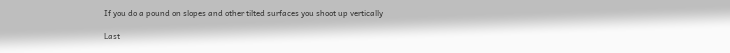If you do a pound on slopes and other tilted surfaces you shoot up vertically

Last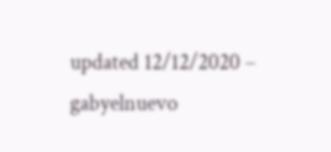updated 12/12/2020 – gabyelnuevo